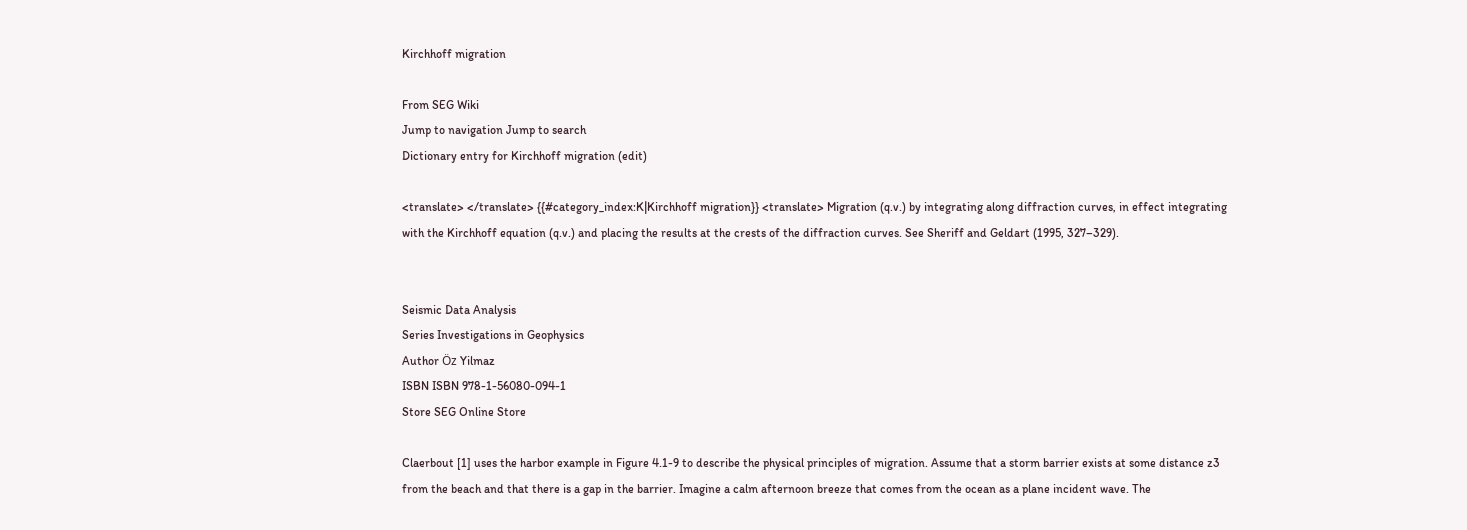Kirchhoff migration

From SEG Wiki
Jump to navigation Jump to search
Dictionary entry for Kirchhoff migration (edit)

<translate> </translate> {{#category_index:K|Kirchhoff migration}} <translate> Migration (q.v.) by integrating along diffraction curves, in effect integrating with the Kirchhoff equation (q.v.) and placing the results at the crests of the diffraction curves. See Sheriff and Geldart (1995, 327–329).


Seismic Data Analysis
Series Investigations in Geophysics
Author Öz Yilmaz
ISBN ISBN 978-1-56080-094-1
Store SEG Online Store

Claerbout [1] uses the harbor example in Figure 4.1-9 to describe the physical principles of migration. Assume that a storm barrier exists at some distance z3 from the beach and that there is a gap in the barrier. Imagine a calm afternoon breeze that comes from the ocean as a plane incident wave. The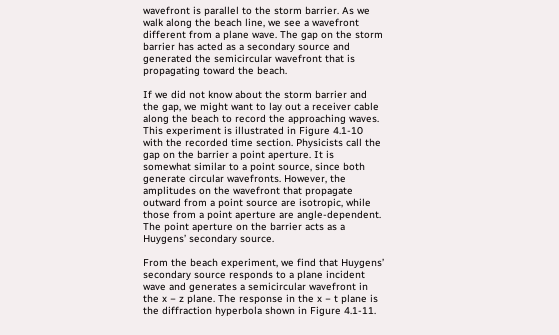wavefront is parallel to the storm barrier. As we walk along the beach line, we see a wavefront different from a plane wave. The gap on the storm barrier has acted as a secondary source and generated the semicircular wavefront that is propagating toward the beach.

If we did not know about the storm barrier and the gap, we might want to lay out a receiver cable along the beach to record the approaching waves. This experiment is illustrated in Figure 4.1-10 with the recorded time section. Physicists call the gap on the barrier a point aperture. It is somewhat similar to a point source, since both generate circular wavefronts. However, the amplitudes on the wavefront that propagate outward from a point source are isotropic, while those from a point aperture are angle-dependent. The point aperture on the barrier acts as a Huygens’ secondary source.

From the beach experiment, we find that Huygens’ secondary source responds to a plane incident wave and generates a semicircular wavefront in the x − z plane. The response in the x − t plane is the diffraction hyperbola shown in Figure 4.1-11.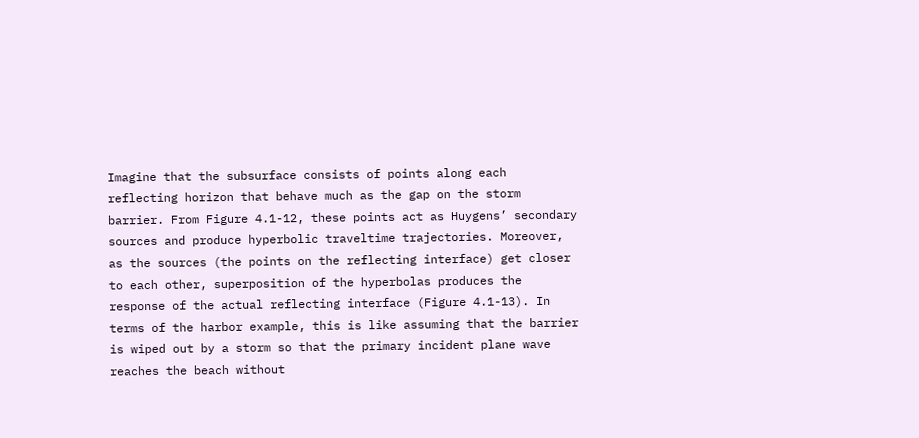Imagine that the subsurface consists of points along each reflecting horizon that behave much as the gap on the storm barrier. From Figure 4.1-12, these points act as Huygens’ secondary sources and produce hyperbolic traveltime trajectories. Moreover, as the sources (the points on the reflecting interface) get closer to each other, superposition of the hyperbolas produces the response of the actual reflecting interface (Figure 4.1-13). In terms of the harbor example, this is like assuming that the barrier is wiped out by a storm so that the primary incident plane wave reaches the beach without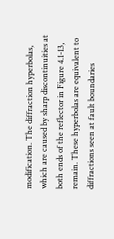modification. The diffraction hyperbolas, which are caused by sharp discontinuities at both ends of the reflector in Figure 4.1-13, remain. These hyperbolas are equivalent to diffractions seen at fault boundaries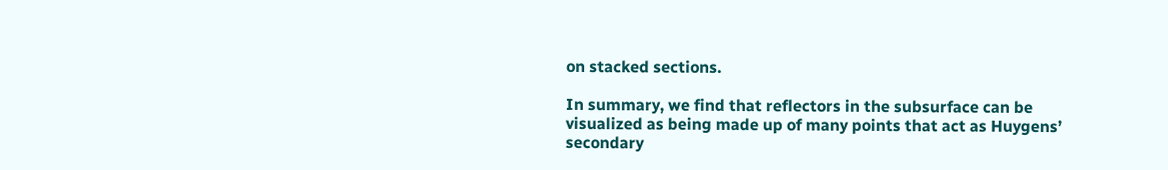on stacked sections.

In summary, we find that reflectors in the subsurface can be visualized as being made up of many points that act as Huygens’ secondary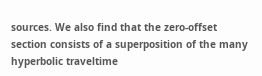sources. We also find that the zero-offset section consists of a superposition of the many hyperbolic traveltime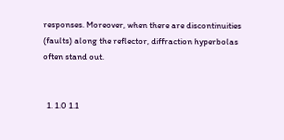responses. Moreover, when there are discontinuities (faults) along the reflector, diffraction hyperbolas often stand out.


  1. 1.0 1.1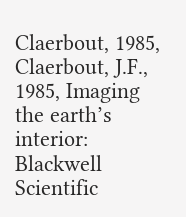Claerbout, 1985, Claerbout, J.F., 1985, Imaging the earth’s interior: Blackwell Scientific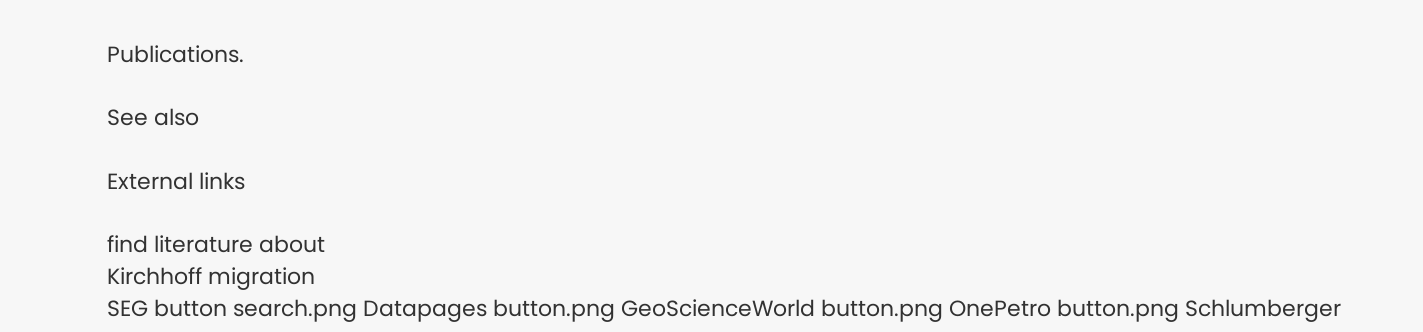Publications.

See also

External links

find literature about
Kirchhoff migration
SEG button search.png Datapages button.png GeoScienceWorld button.png OnePetro button.png Schlumberger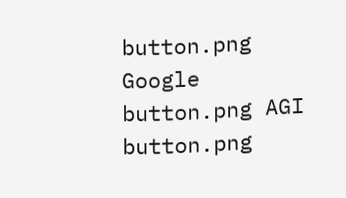button.png Google button.png AGI button.png